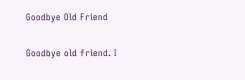Goodbye Old Friend

Goodbye old friend. I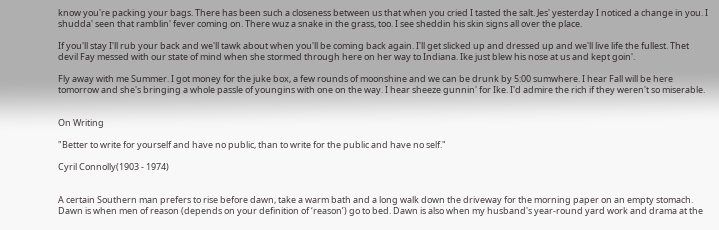know you're packing your bags. There has been such a closeness between us that when you cried I tasted the salt. Jes' yesterday I noticed a change in you. I shudda' seen that ramblin' fever coming on. There wuz a snake in the grass, too. I see sheddin his skin signs all over the place.

If you'll stay I'll rub your back and we'll tawk about when you'll be coming back again. I'll get slicked up and dressed up and we'll live life the fullest. Thet devil Fay messed with our state of mind when she stormed through here on her way to Indiana. Ike just blew his nose at us and kept goin'.

Fly away with me Summer. I got money for the juke box, a few rounds of moonshine and we can be drunk by 5:00 sumwhere. I hear Fall will be here tomorrow and she's bringing a whole passle of youngins with one on the way. I hear sheeze gunnin' for Ike. I'd admire the rich if they weren't so miserable.


On Writing

"Better to write for yourself and have no public, than to write for the public and have no self."

Cyril Connolly(1903 - 1974)


A certain Southern man prefers to rise before dawn, take a warm bath and a long walk down the driveway for the morning paper on an empty stomach. Dawn is when men of reason (depends on your definition of ‘reason’) go to bed. Dawn is also when my husband's year-round yard work and drama at the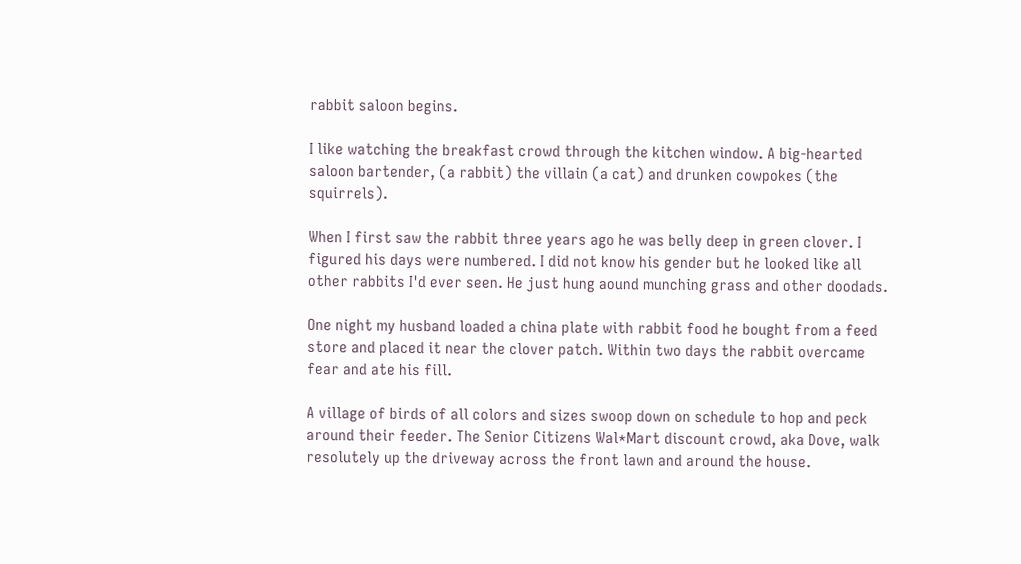rabbit saloon begins.

I like watching the breakfast crowd through the kitchen window. A big-hearted saloon bartender, (a rabbit) the villain (a cat) and drunken cowpokes (the squirrels).

When I first saw the rabbit three years ago he was belly deep in green clover. I figured his days were numbered. I did not know his gender but he looked like all other rabbits I'd ever seen. He just hung aound munching grass and other doodads.

One night my husband loaded a china plate with rabbit food he bought from a feed store and placed it near the clover patch. Within two days the rabbit overcame fear and ate his fill.

A village of birds of all colors and sizes swoop down on schedule to hop and peck around their feeder. The Senior Citizens Wal*Mart discount crowd, aka Dove, walk resolutely up the driveway across the front lawn and around the house.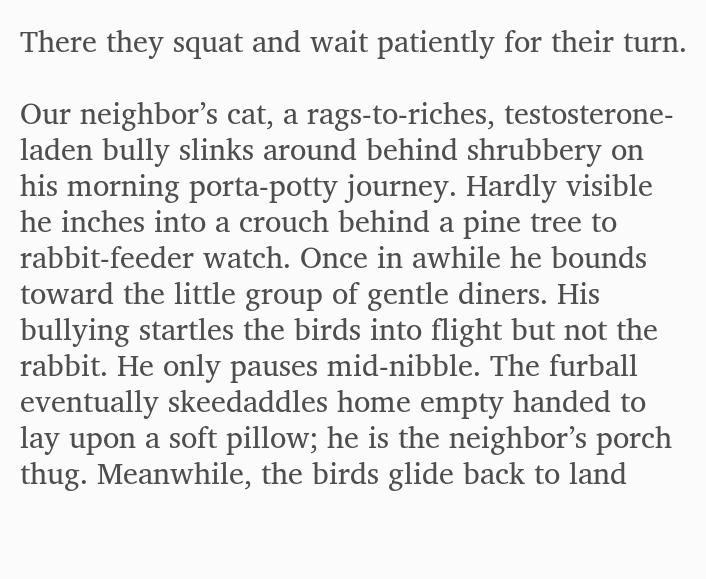There they squat and wait patiently for their turn.

Our neighbor’s cat, a rags-to-riches, testosterone-laden bully slinks around behind shrubbery on his morning porta-potty journey. Hardly visible he inches into a crouch behind a pine tree to rabbit-feeder watch. Once in awhile he bounds toward the little group of gentle diners. His bullying startles the birds into flight but not the rabbit. He only pauses mid-nibble. The furball eventually skeedaddles home empty handed to lay upon a soft pillow; he is the neighbor’s porch thug. Meanwhile, the birds glide back to land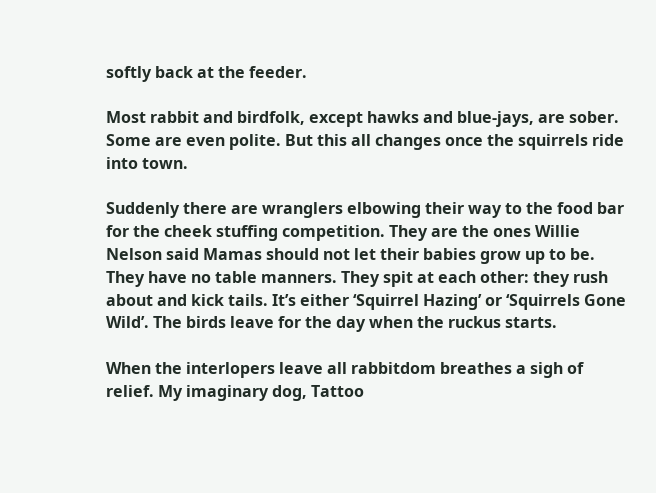softly back at the feeder.

Most rabbit and birdfolk, except hawks and blue-jays, are sober. Some are even polite. But this all changes once the squirrels ride into town.

Suddenly there are wranglers elbowing their way to the food bar for the cheek stuffing competition. They are the ones Willie Nelson said Mamas should not let their babies grow up to be. They have no table manners. They spit at each other: they rush about and kick tails. It’s either ‘Squirrel Hazing’ or ‘Squirrels Gone Wild’. The birds leave for the day when the ruckus starts.

When the interlopers leave all rabbitdom breathes a sigh of relief. My imaginary dog, Tattoo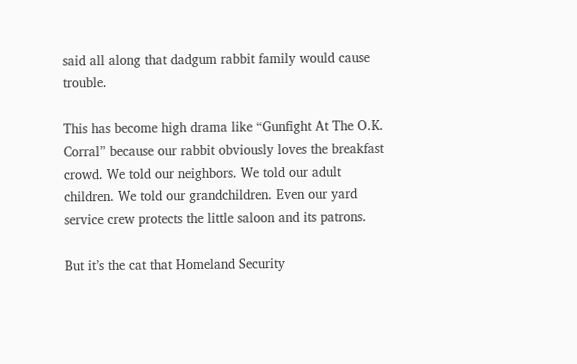said all along that dadgum rabbit family would cause trouble.

This has become high drama like “Gunfight At The O.K. Corral” because our rabbit obviously loves the breakfast crowd. We told our neighbors. We told our adult children. We told our grandchildren. Even our yard service crew protects the little saloon and its patrons.

But it’s the cat that Homeland Security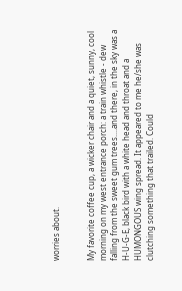worries about.


My favorite coffee cup, a wicker chair and a quiet, sunny, cool morning on my west entrance porch: a train whistle - dew falling from the sweet gum trees....and there, in the sky was a H-U-G-E, black bird with a white head and throat and a HUMONGOUS wing spread. It appeared to me he/she was clutching something that trailed. Could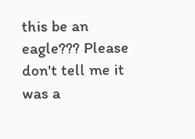this be an eagle??? Please don't tell me it was a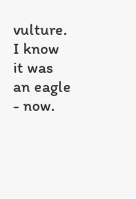vulture. I know it was an eagle - now.